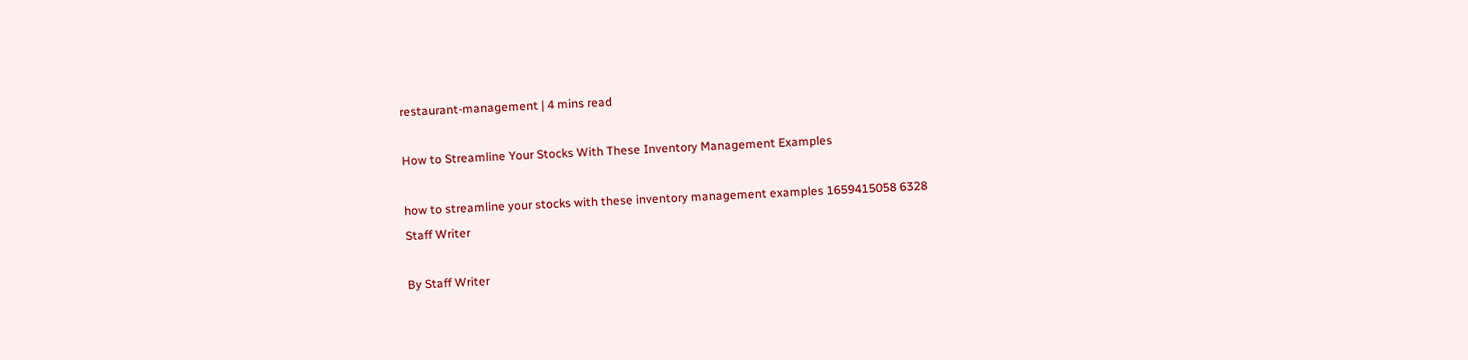restaurant-management | 4 mins read

How to Streamline Your Stocks With These Inventory Management Examples

how to streamline your stocks with these inventory management examples 1659415058 6328
Staff Writer

By Staff Writer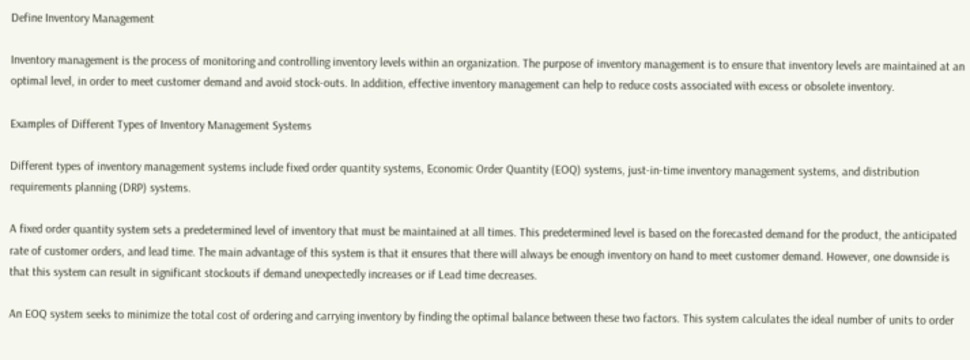Define Inventory Management

Inventory management is the process of monitoring and controlling inventory levels within an organization. The purpose of inventory management is to ensure that inventory levels are maintained at an optimal level, in order to meet customer demand and avoid stock-outs. In addition, effective inventory management can help to reduce costs associated with excess or obsolete inventory.

Examples of Different Types of Inventory Management Systems

Different types of inventory management systems include fixed order quantity systems, Economic Order Quantity (EOQ) systems, just-in-time inventory management systems, and distribution requirements planning (DRP) systems.

A fixed order quantity system sets a predetermined level of inventory that must be maintained at all times. This predetermined level is based on the forecasted demand for the product, the anticipated rate of customer orders, and lead time. The main advantage of this system is that it ensures that there will always be enough inventory on hand to meet customer demand. However, one downside is that this system can result in significant stockouts if demand unexpectedly increases or if Lead time decreases.

An EOQ system seeks to minimize the total cost of ordering and carrying inventory by finding the optimal balance between these two factors. This system calculates the ideal number of units to order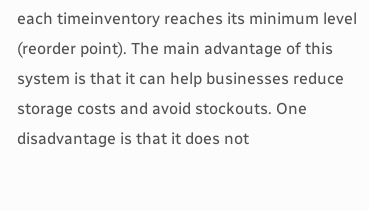each timeinventory reaches its minimum level (reorder point). The main advantage of this system is that it can help businesses reduce storage costs and avoid stockouts. One disadvantage is that it does not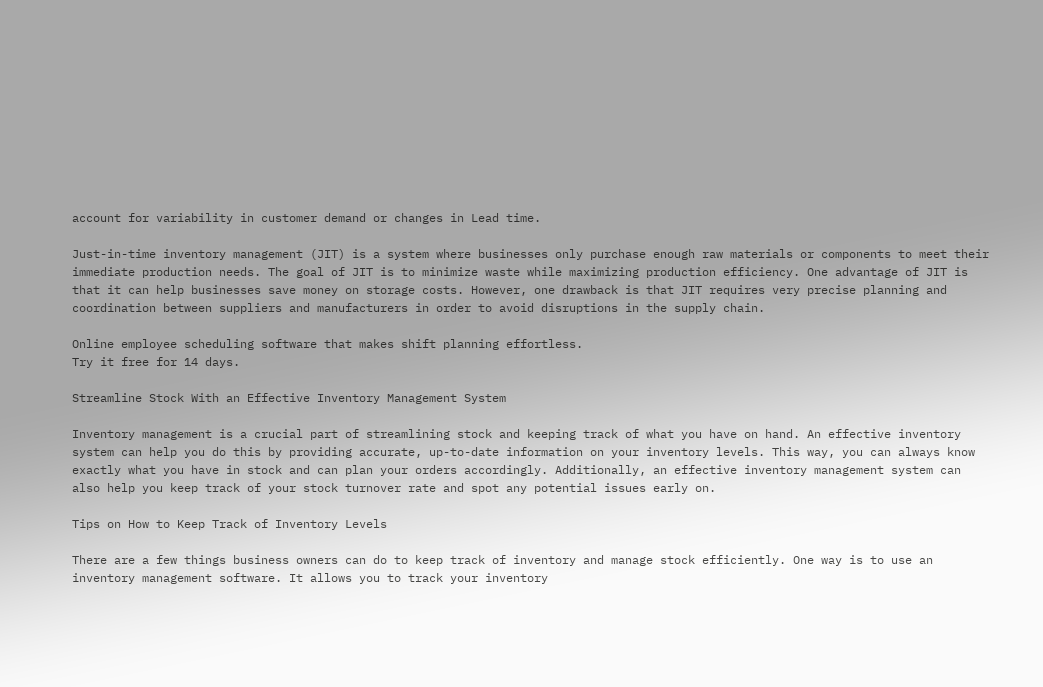account for variability in customer demand or changes in Lead time.

Just-in-time inventory management (JIT) is a system where businesses only purchase enough raw materials or components to meet their immediate production needs. The goal of JIT is to minimize waste while maximizing production efficiency. One advantage of JIT is that it can help businesses save money on storage costs. However, one drawback is that JIT requires very precise planning and coordination between suppliers and manufacturers in order to avoid disruptions in the supply chain.

Online employee scheduling software that makes shift planning effortless.
Try it free for 14 days.

Streamline Stock With an Effective Inventory Management System

Inventory management is a crucial part of streamlining stock and keeping track of what you have on hand. An effective inventory system can help you do this by providing accurate, up-to-date information on your inventory levels. This way, you can always know exactly what you have in stock and can plan your orders accordingly. Additionally, an effective inventory management system can also help you keep track of your stock turnover rate and spot any potential issues early on.

Tips on How to Keep Track of Inventory Levels

There are a few things business owners can do to keep track of inventory and manage stock efficiently. One way is to use an inventory management software. It allows you to track your inventory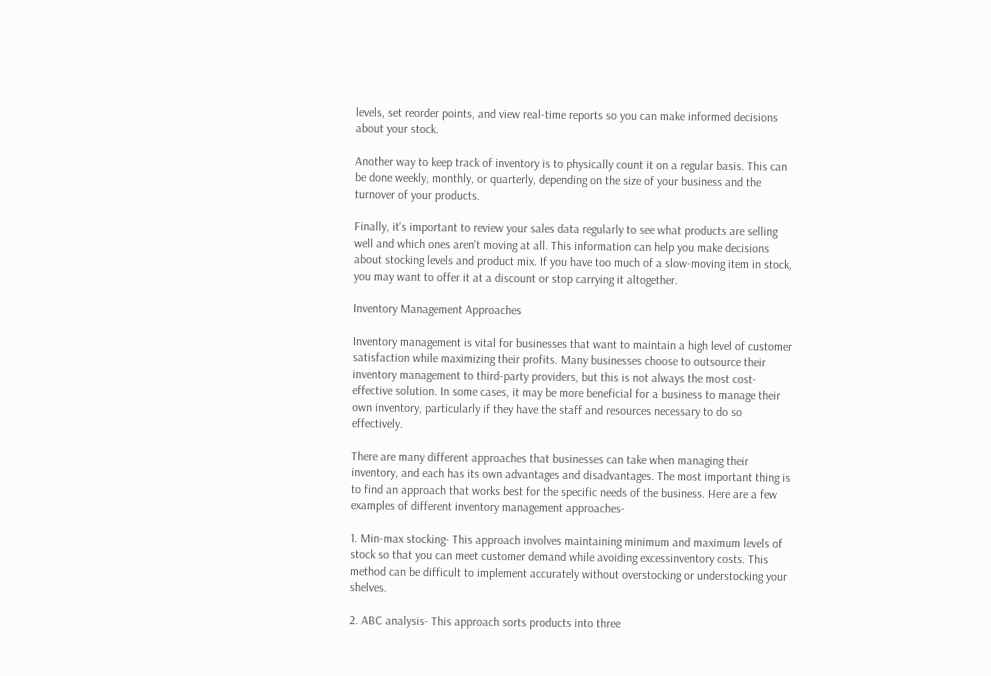levels, set reorder points, and view real-time reports so you can make informed decisions about your stock.

Another way to keep track of inventory is to physically count it on a regular basis. This can be done weekly, monthly, or quarterly, depending on the size of your business and the turnover of your products.

Finally, it's important to review your sales data regularly to see what products are selling well and which ones aren't moving at all. This information can help you make decisions about stocking levels and product mix. If you have too much of a slow-moving item in stock, you may want to offer it at a discount or stop carrying it altogether.

Inventory Management Approaches

Inventory management is vital for businesses that want to maintain a high level of customer satisfaction while maximizing their profits. Many businesses choose to outsource their inventory management to third-party providers, but this is not always the most cost-effective solution. In some cases, it may be more beneficial for a business to manage their own inventory, particularly if they have the staff and resources necessary to do so effectively.

There are many different approaches that businesses can take when managing their inventory, and each has its own advantages and disadvantages. The most important thing is to find an approach that works best for the specific needs of the business. Here are a few examples of different inventory management approaches-

1. Min-max stocking- This approach involves maintaining minimum and maximum levels of stock so that you can meet customer demand while avoiding excessinventory costs. This method can be difficult to implement accurately without overstocking or understocking your shelves.

2. ABC analysis- This approach sorts products into three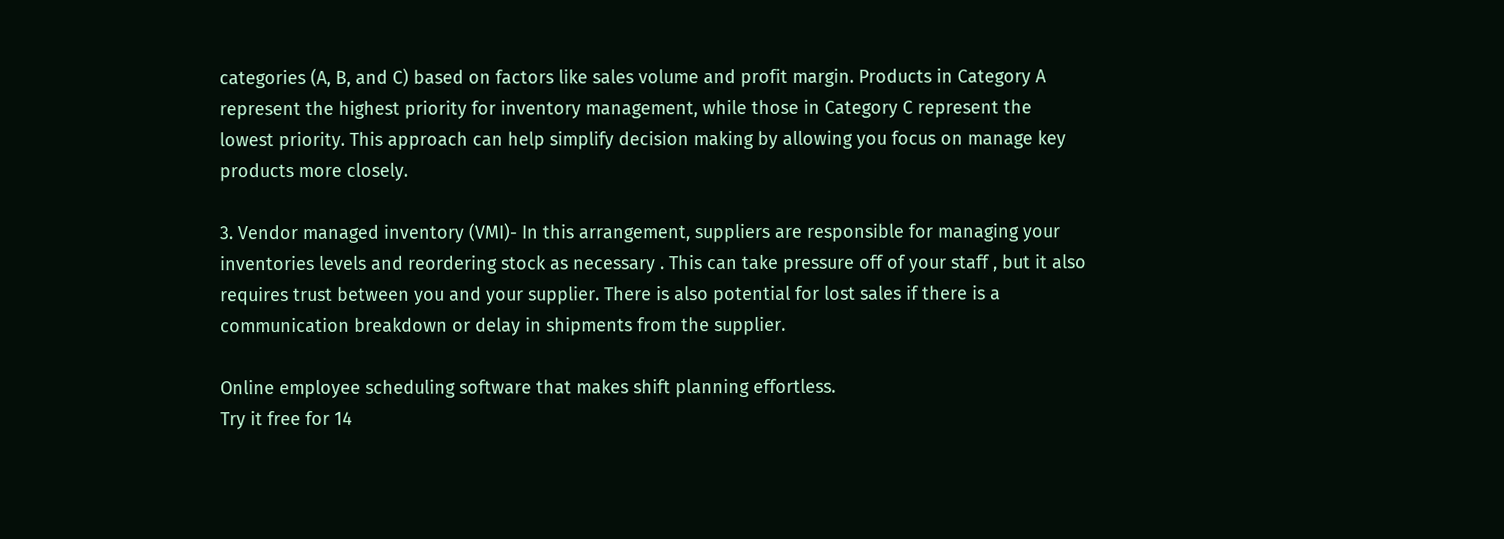categories (A, B, and C) based on factors like sales volume and profit margin. Products in Category A represent the highest priority for inventory management, while those in Category C represent the lowest priority. This approach can help simplify decision making by allowing you focus on manage key products more closely.

3. Vendor managed inventory (VMI)- In this arrangement, suppliers are responsible for managing your inventories levels and reordering stock as necessary . This can take pressure off of your staff , but it also requires trust between you and your supplier. There is also potential for lost sales if there is a communication breakdown or delay in shipments from the supplier.

Online employee scheduling software that makes shift planning effortless.
Try it free for 14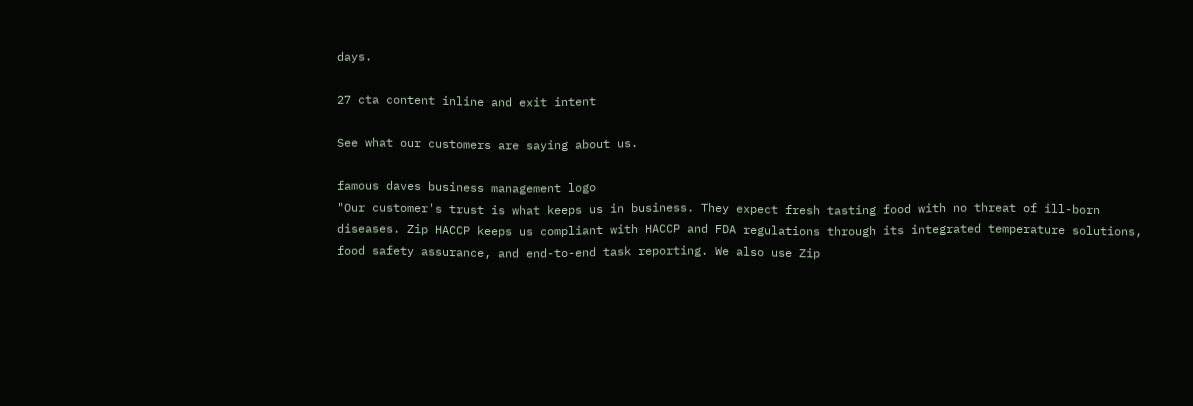days.

27 cta content inline and exit intent

See what our customers are saying about us.

famous daves business management logo
"Our customer's trust is what keeps us in business. They expect fresh tasting food with no threat of ill-born diseases. Zip HACCP keeps us compliant with HACCP and FDA regulations through its integrated temperature solutions, food safety assurance, and end-to-end task reporting. We also use Zip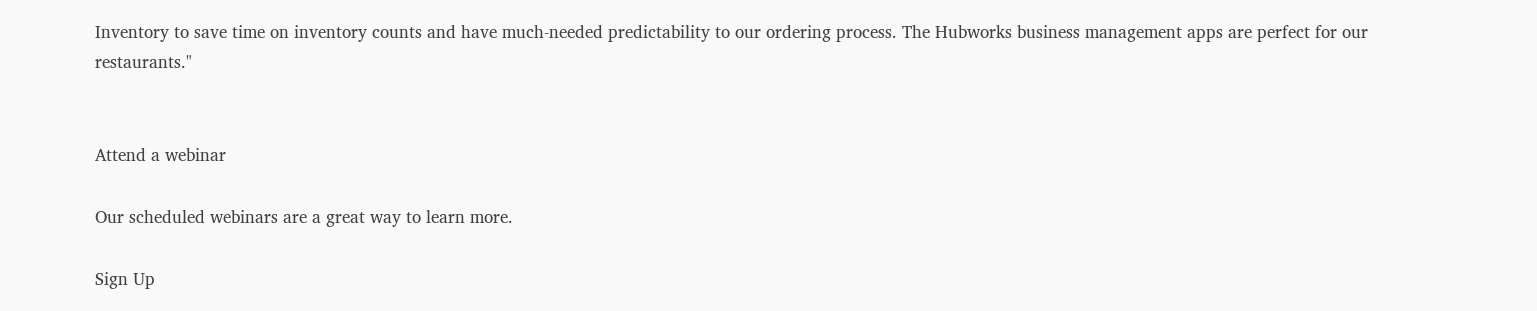Inventory to save time on inventory counts and have much-needed predictability to our ordering process. The Hubworks business management apps are perfect for our restaurants."


Attend a webinar

Our scheduled webinars are a great way to learn more.

Sign Up